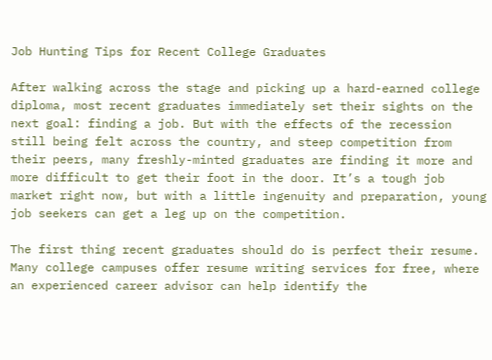Job Hunting Tips for Recent College Graduates

After walking across the stage and picking up a hard-earned college diploma, most recent graduates immediately set their sights on the next goal: finding a job. But with the effects of the recession still being felt across the country, and steep competition from their peers, many freshly-minted graduates are finding it more and more difficult to get their foot in the door. It’s a tough job market right now, but with a little ingenuity and preparation, young job seekers can get a leg up on the competition.

The first thing recent graduates should do is perfect their resume. Many college campuses offer resume writing services for free, where an experienced career advisor can help identify the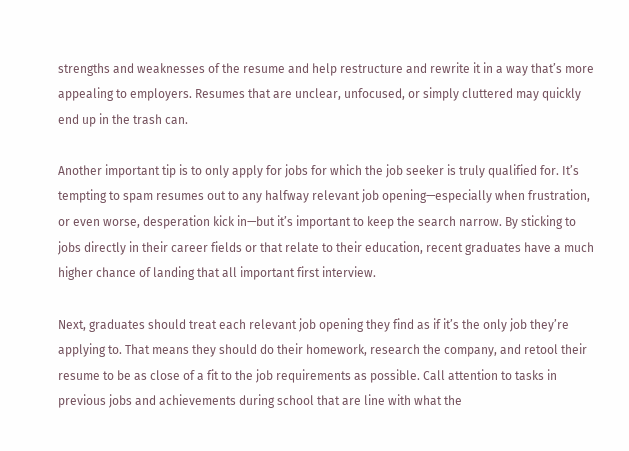strengths and weaknesses of the resume and help restructure and rewrite it in a way that’s more appealing to employers. Resumes that are unclear, unfocused, or simply cluttered may quickly end up in the trash can.

Another important tip is to only apply for jobs for which the job seeker is truly qualified for. It’s tempting to spam resumes out to any halfway relevant job opening—especially when frustration, or even worse, desperation kick in—but it’s important to keep the search narrow. By sticking to jobs directly in their career fields or that relate to their education, recent graduates have a much higher chance of landing that all important first interview.

Next, graduates should treat each relevant job opening they find as if it’s the only job they’re applying to. That means they should do their homework, research the company, and retool their resume to be as close of a fit to the job requirements as possible. Call attention to tasks in previous jobs and achievements during school that are line with what the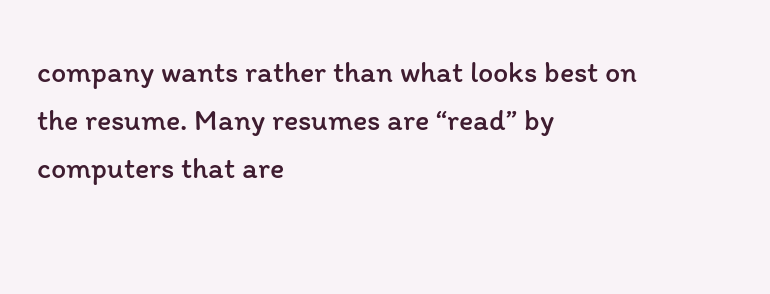company wants rather than what looks best on the resume. Many resumes are “read” by computers that are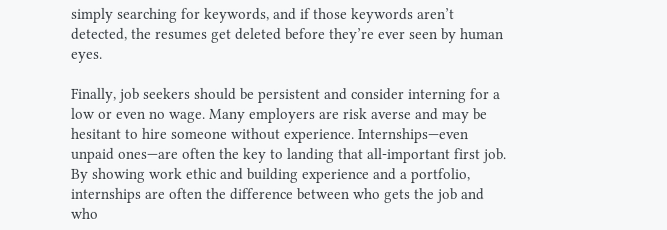simply searching for keywords, and if those keywords aren’t detected, the resumes get deleted before they’re ever seen by human eyes.

Finally, job seekers should be persistent and consider interning for a low or even no wage. Many employers are risk averse and may be hesitant to hire someone without experience. Internships—even unpaid ones—are often the key to landing that all-important first job. By showing work ethic and building experience and a portfolio, internships are often the difference between who gets the job and who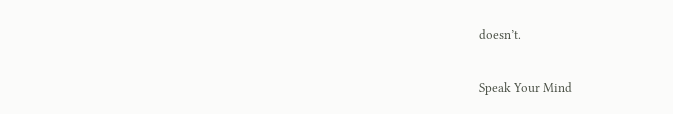doesn’t.

Speak Your Mind